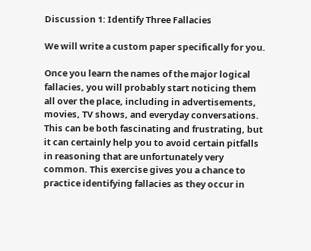Discussion 1: Identify Three Fallacies

We will write a custom paper specifically for you.

Once you learn the names of the major logical fallacies, you will probably start noticing them all over the place, including in advertisements, movies, TV shows, and everyday conversations. This can be both fascinating and frustrating, but it can certainly help you to avoid certain pitfalls in reasoning that are unfortunately very common. This exercise gives you a chance to practice identifying fallacies as they occur in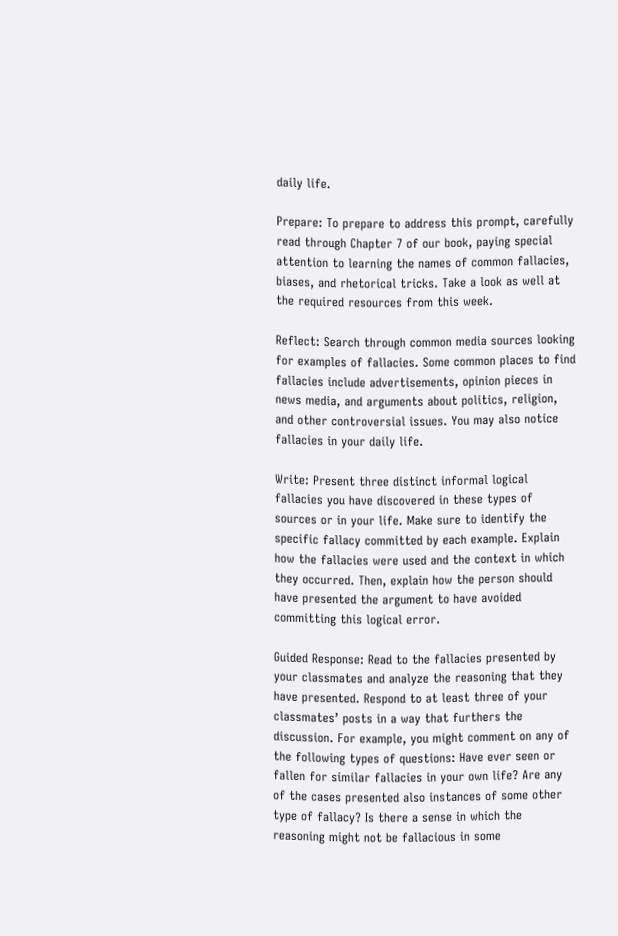daily life.

Prepare: To prepare to address this prompt, carefully read through Chapter 7 of our book, paying special attention to learning the names of common fallacies, biases, and rhetorical tricks. Take a look as well at the required resources from this week.

Reflect: Search through common media sources looking for examples of fallacies. Some common places to find fallacies include advertisements, opinion pieces in news media, and arguments about politics, religion, and other controversial issues. You may also notice fallacies in your daily life.

Write: Present three distinct informal logical fallacies you have discovered in these types of sources or in your life. Make sure to identify the specific fallacy committed by each example. Explain how the fallacies were used and the context in which they occurred. Then, explain how the person should have presented the argument to have avoided committing this logical error.

Guided Response: Read to the fallacies presented by your classmates and analyze the reasoning that they have presented. Respond to at least three of your classmates’ posts in a way that furthers the discussion. For example, you might comment on any of the following types of questions: Have ever seen or fallen for similar fallacies in your own life? Are any of the cases presented also instances of some other type of fallacy? Is there a sense in which the reasoning might not be fallacious in some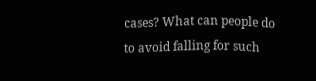cases? What can people do to avoid falling for such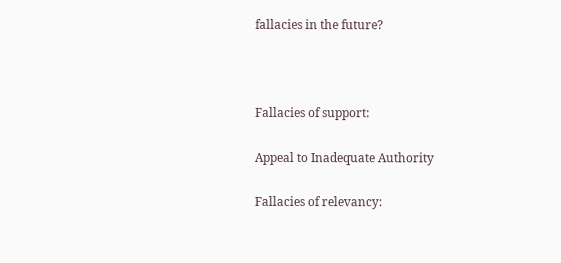fallacies in the future?



Fallacies of support:

Appeal to Inadequate Authority

Fallacies of relevancy: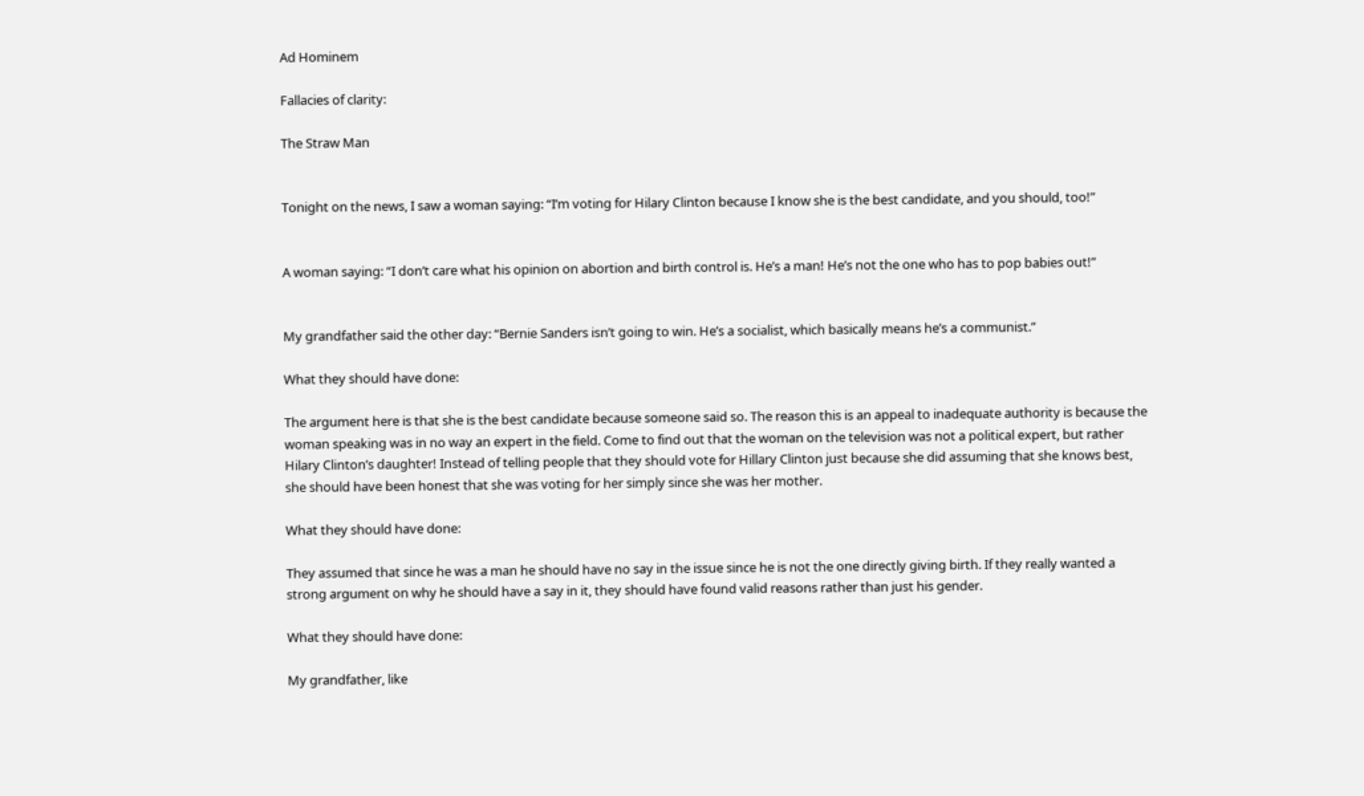Ad Hominem

Fallacies of clarity:

The Straw Man


Tonight on the news, I saw a woman saying: “I’m voting for Hilary Clinton because I know she is the best candidate, and you should, too!”


A woman saying: “I don’t care what his opinion on abortion and birth control is. He’s a man! He’s not the one who has to pop babies out!”


My grandfather said the other day: “Bernie Sanders isn’t going to win. He’s a socialist, which basically means he’s a communist.”

What they should have done:

The argument here is that she is the best candidate because someone said so. The reason this is an appeal to inadequate authority is because the woman speaking was in no way an expert in the field. Come to find out that the woman on the television was not a political expert, but rather Hilary Clinton’s daughter! Instead of telling people that they should vote for Hillary Clinton just because she did assuming that she knows best, she should have been honest that she was voting for her simply since she was her mother.

What they should have done:

They assumed that since he was a man he should have no say in the issue since he is not the one directly giving birth. If they really wanted a strong argument on why he should have a say in it, they should have found valid reasons rather than just his gender.

What they should have done:

My grandfather, like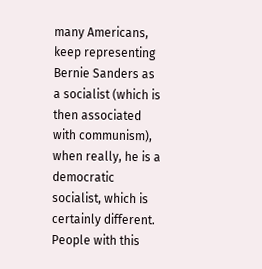many Americans, keep representing Bernie Sanders as a socialist (which is then associated with communism), when really, he is a democratic socialist, which is certainly different. People with this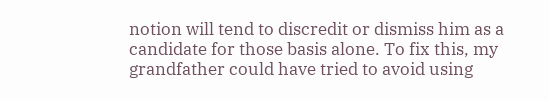notion will tend to discredit or dismiss him as a candidate for those basis alone. To fix this, my grandfather could have tried to avoid using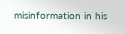misinformation in his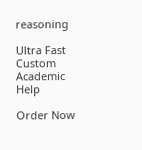reasoning

Ultra Fast Custom Academic Help

Order Now